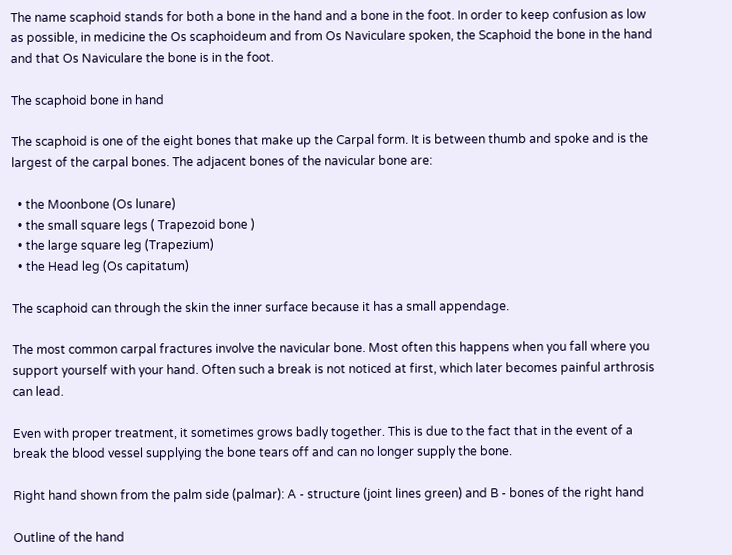The name scaphoid stands for both a bone in the hand and a bone in the foot. In order to keep confusion as low as possible, in medicine the Os scaphoideum and from Os Naviculare spoken, the Scaphoid the bone in the hand and that Os Naviculare the bone is in the foot.

The scaphoid bone in hand

The scaphoid is one of the eight bones that make up the Carpal form. It is between thumb and spoke and is the largest of the carpal bones. The adjacent bones of the navicular bone are:

  • the Moonbone (Os lunare)
  • the small square legs ( Trapezoid bone )
  • the large square leg (Trapezium)
  • the Head leg (Os capitatum)

The scaphoid can through the skin the inner surface because it has a small appendage.

The most common carpal fractures involve the navicular bone. Most often this happens when you fall where you support yourself with your hand. Often such a break is not noticed at first, which later becomes painful arthrosis can lead.

Even with proper treatment, it sometimes grows badly together. This is due to the fact that in the event of a break the blood vessel supplying the bone tears off and can no longer supply the bone.

Right hand shown from the palm side (palmar): A - structure (joint lines green) and B - bones of the right hand

Outline of the hand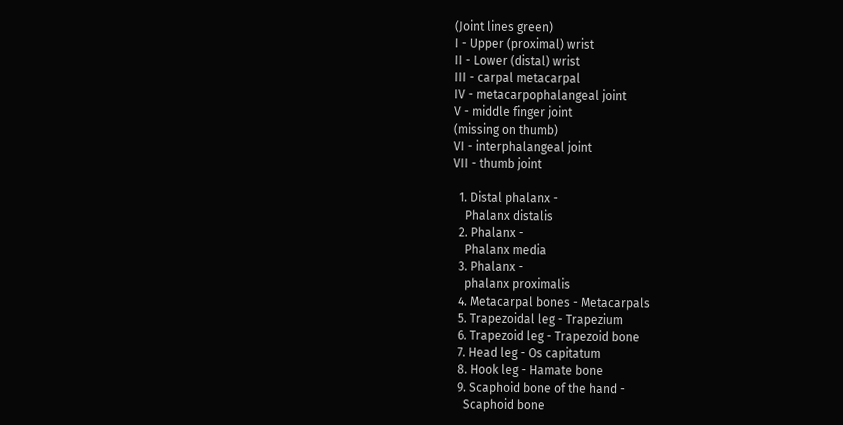(Joint lines green)
I - Upper (proximal) wrist
II - Lower (distal) wrist
III - carpal metacarpal
IV - metacarpophalangeal joint
V - middle finger joint
(missing on thumb)
VI - interphalangeal joint
VII - thumb joint

  1. Distal phalanx -
    Phalanx distalis
  2. Phalanx -
    Phalanx media
  3. Phalanx -
    phalanx proximalis
  4. Metacarpal bones - Metacarpals
  5. Trapezoidal leg - Trapezium
  6. Trapezoid leg - Trapezoid bone
  7. Head leg - Os capitatum
  8. Hook leg - Hamate bone
  9. Scaphoid bone of the hand -
    Scaphoid bone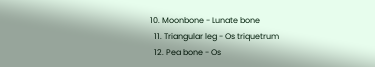10. Moonbone - Lunate bone
  11. Triangular leg - Os triquetrum
  12. Pea bone - Os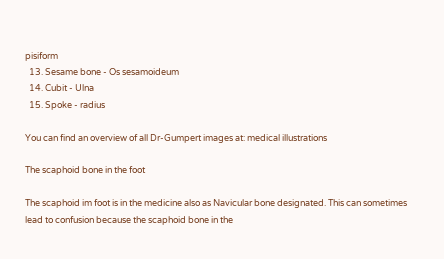pisiform
  13. Sesame bone - Os sesamoideum
  14. Cubit - Ulna
  15. Spoke - radius

You can find an overview of all Dr-Gumpert images at: medical illustrations

The scaphoid bone in the foot

The scaphoid im foot is in the medicine also as Navicular bone designated. This can sometimes lead to confusion because the scaphoid bone in the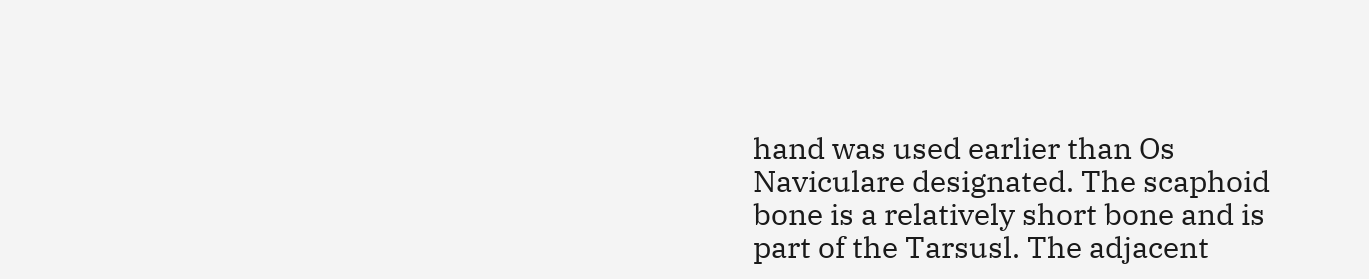hand was used earlier than Os Naviculare designated. The scaphoid bone is a relatively short bone and is part of the Tarsusl. The adjacent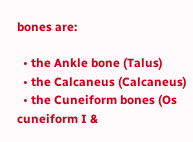bones are:

  • the Ankle bone (Talus)
  • the Calcaneus (Calcaneus)
  • the Cuneiform bones (Os cuneiform I &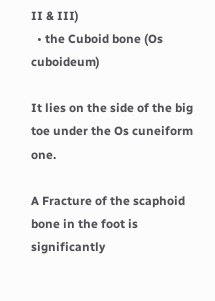II & III)
  • the Cuboid bone (Os cuboideum)

It lies on the side of the big toe under the Os cuneiform one.

A Fracture of the scaphoid bone in the foot is significantly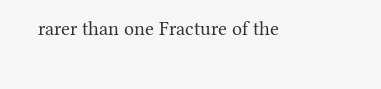rarer than one Fracture of the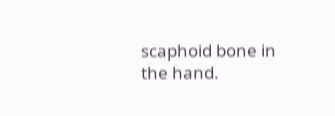scaphoid bone in the hand.